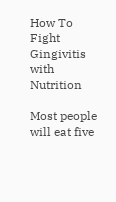How To Fight Gingivitis with Nutrition

Most people will eat five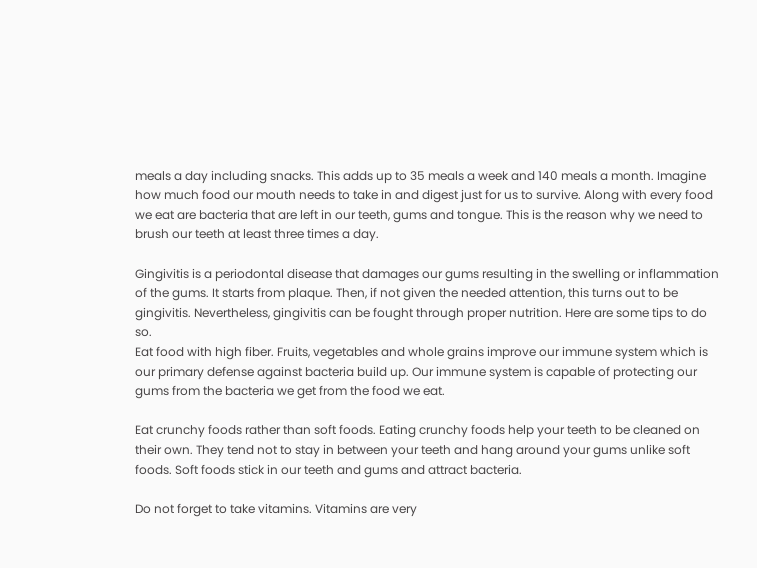meals a day including snacks. This adds up to 35 meals a week and 140 meals a month. Imagine how much food our mouth needs to take in and digest just for us to survive. Along with every food we eat are bacteria that are left in our teeth, gums and tongue. This is the reason why we need to brush our teeth at least three times a day.

Gingivitis is a periodontal disease that damages our gums resulting in the swelling or inflammation of the gums. It starts from plaque. Then, if not given the needed attention, this turns out to be gingivitis. Nevertheless, gingivitis can be fought through proper nutrition. Here are some tips to do so.
Eat food with high fiber. Fruits, vegetables and whole grains improve our immune system which is our primary defense against bacteria build up. Our immune system is capable of protecting our gums from the bacteria we get from the food we eat.

Eat crunchy foods rather than soft foods. Eating crunchy foods help your teeth to be cleaned on their own. They tend not to stay in between your teeth and hang around your gums unlike soft foods. Soft foods stick in our teeth and gums and attract bacteria.

Do not forget to take vitamins. Vitamins are very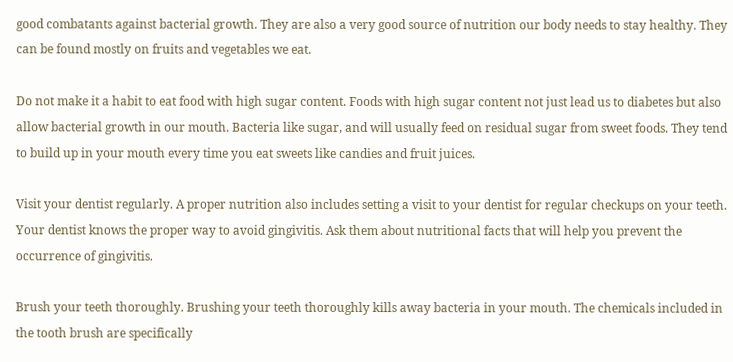good combatants against bacterial growth. They are also a very good source of nutrition our body needs to stay healthy. They can be found mostly on fruits and vegetables we eat.

Do not make it a habit to eat food with high sugar content. Foods with high sugar content not just lead us to diabetes but also allow bacterial growth in our mouth. Bacteria like sugar, and will usually feed on residual sugar from sweet foods. They tend to build up in your mouth every time you eat sweets like candies and fruit juices.

Visit your dentist regularly. A proper nutrition also includes setting a visit to your dentist for regular checkups on your teeth. Your dentist knows the proper way to avoid gingivitis. Ask them about nutritional facts that will help you prevent the occurrence of gingivitis.

Brush your teeth thoroughly. Brushing your teeth thoroughly kills away bacteria in your mouth. The chemicals included in the tooth brush are specifically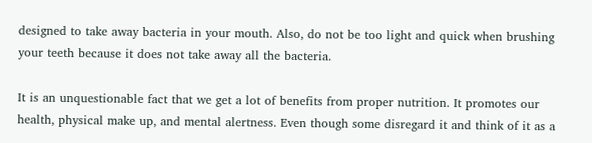designed to take away bacteria in your mouth. Also, do not be too light and quick when brushing your teeth because it does not take away all the bacteria.

It is an unquestionable fact that we get a lot of benefits from proper nutrition. It promotes our health, physical make up, and mental alertness. Even though some disregard it and think of it as a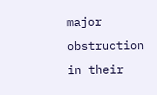major obstruction in their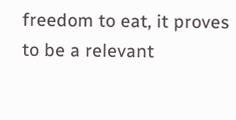freedom to eat, it proves to be a relevant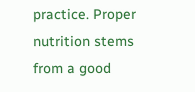practice. Proper nutrition stems from a good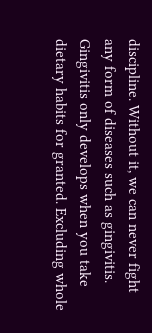discipline. Without it, we can never fight any form of diseases such as gingivitis. Gingivitis only develops when you take dietary habits for granted. Excluding whole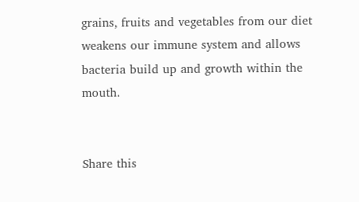grains, fruits and vegetables from our diet weakens our immune system and allows bacteria build up and growth within the mouth.


Share this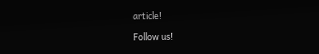article!

Follow us!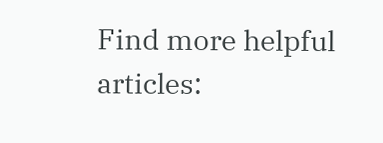Find more helpful articles: